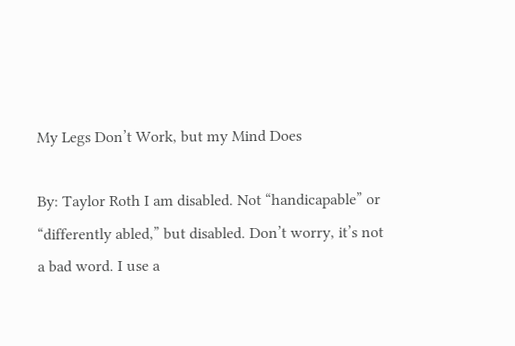My Legs Don’t Work, but my Mind Does

By: Taylor Roth I am disabled. Not “handicapable” or “differently abled,” but disabled. Don’t worry, it’s not a bad word. I use a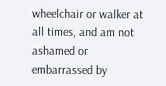wheelchair or walker at all times, and am not ashamed or embarrassed by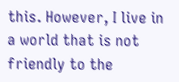this. However, I live in a world that is not friendly to the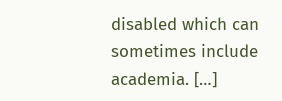disabled which can sometimes include academia. […]